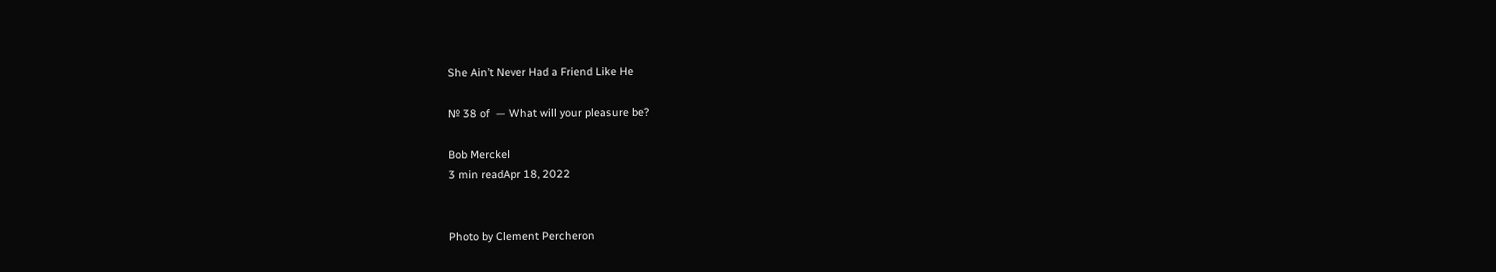She Ain’t Never Had a Friend Like He

№ 38 of  — What will your pleasure be?

Bob Merckel
3 min readApr 18, 2022


Photo by Clement Percheron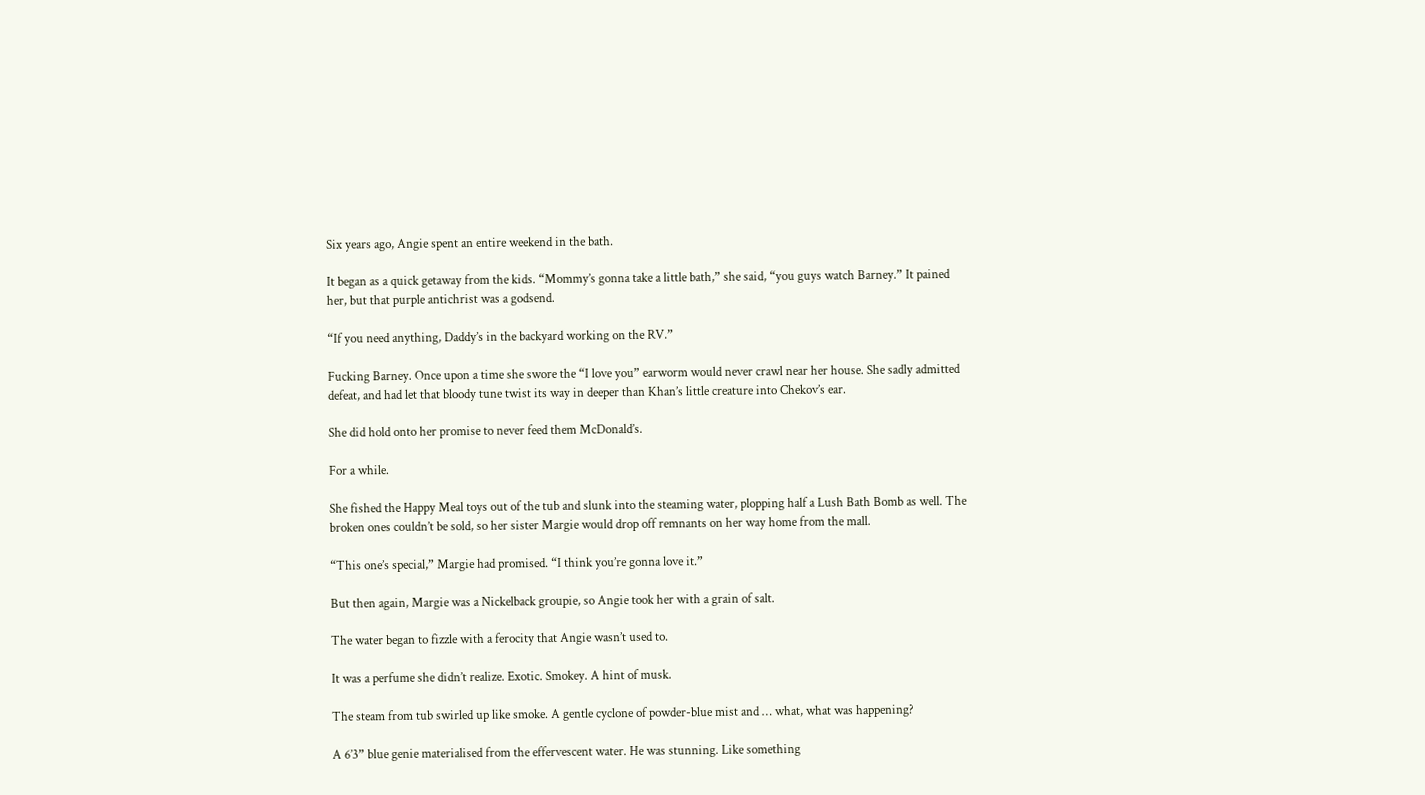Six years ago, Angie spent an entire weekend in the bath.

It began as a quick getaway from the kids. “Mommy’s gonna take a little bath,” she said, “you guys watch Barney.” It pained her, but that purple antichrist was a godsend.

“If you need anything, Daddy’s in the backyard working on the RV.”

Fucking Barney. Once upon a time she swore the “I love you” earworm would never crawl near her house. She sadly admitted defeat, and had let that bloody tune twist its way in deeper than Khan’s little creature into Chekov’s ear.

She did hold onto her promise to never feed them McDonald’s.

For a while.

She fished the Happy Meal toys out of the tub and slunk into the steaming water, plopping half a Lush Bath Bomb as well. The broken ones couldn’t be sold, so her sister Margie would drop off remnants on her way home from the mall.

“This one’s special,” Margie had promised. “I think you’re gonna love it.”

But then again, Margie was a Nickelback groupie, so Angie took her with a grain of salt.

The water began to fizzle with a ferocity that Angie wasn’t used to.

It was a perfume she didn’t realize. Exotic. Smokey. A hint of musk.

The steam from tub swirled up like smoke. A gentle cyclone of powder-blue mist and … what, what was happening?

A 6’3” blue genie materialised from the effervescent water. He was stunning. Like something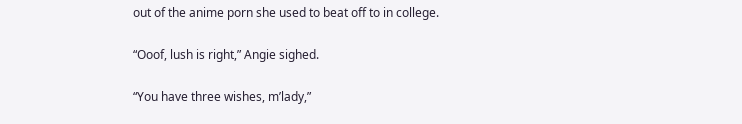out of the anime porn she used to beat off to in college.

“Ooof, lush is right,” Angie sighed.

“You have three wishes, m’lady,”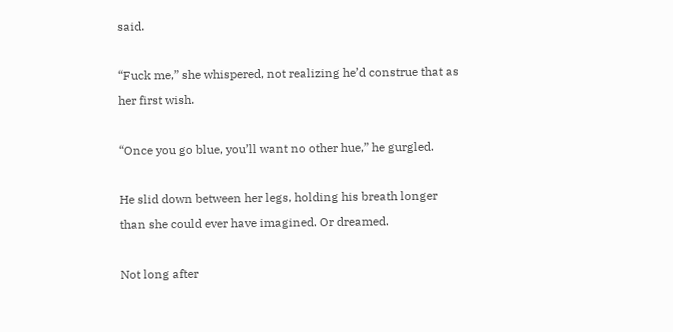said.

“Fuck me,” she whispered, not realizing he’d construe that as her first wish.

“Once you go blue, you’ll want no other hue,” he gurgled.

He slid down between her legs, holding his breath longer than she could ever have imagined. Or dreamed.

Not long after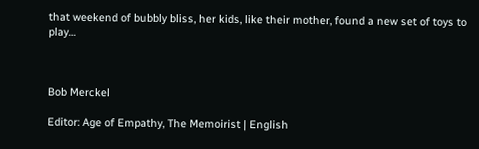that weekend of bubbly bliss, her kids, like their mother, found a new set of toys to play…



Bob Merckel

Editor: Age of Empathy, The Memoirist | English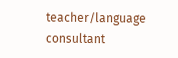teacher/language consultant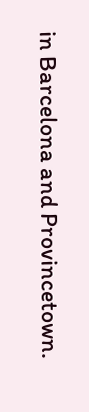in Barcelona and Provincetown.